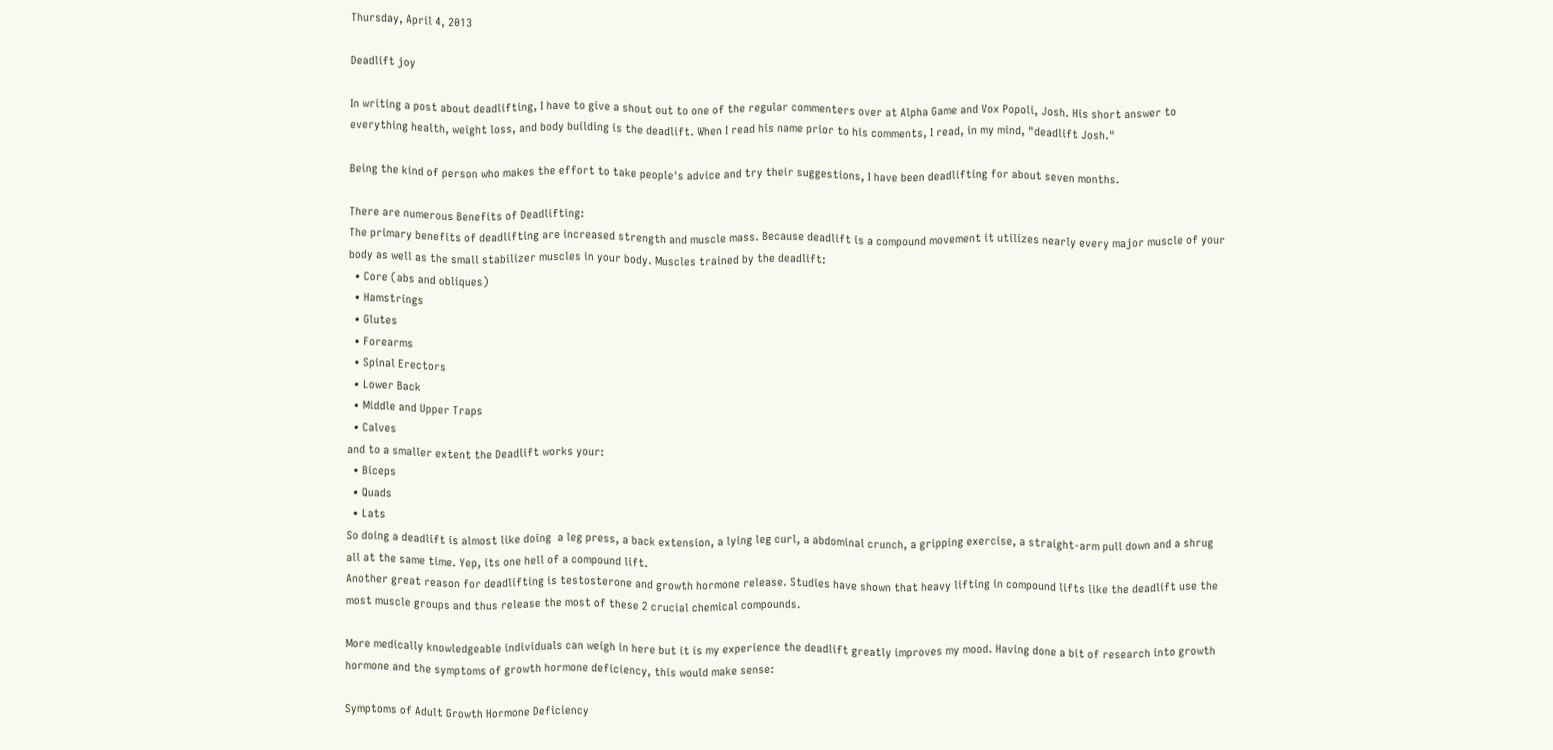Thursday, April 4, 2013

Deadlift joy

In writing a post about deadlifting, I have to give a shout out to one of the regular commenters over at Alpha Game and Vox Popoli, Josh. His short answer to everything health, weight loss, and body building is the deadlift. When I read his name prior to his comments, I read, in my mind, "deadlift Josh."

Being the kind of person who makes the effort to take people's advice and try their suggestions, I have been deadlifting for about seven months.

There are numerous Benefits of Deadlifting:
The primary benefits of deadlifting are increased strength and muscle mass. Because deadlift is a compound movement it utilizes nearly every major muscle of your body as well as the small stabilizer muscles in your body. Muscles trained by the deadlift:
  • Core (abs and obliques)
  • Hamstrings
  • Glutes
  • Forearms
  • Spinal Erectors
  • Lower Back
  • Middle and Upper Traps
  • Calves
and to a smaller extent the Deadlift works your:
  • Biceps
  • Quads
  • Lats
So doing a deadlift is almost like doing  a leg press, a back extension, a lying leg curl, a abdominal crunch, a gripping exercise, a straight-arm pull down and a shrug all at the same time. Yep, its one hell of a compound lift.
Another great reason for deadlifting is testosterone and growth hormone release. Studies have shown that heavy lifting in compound lifts like the deadlift use the most muscle groups and thus release the most of these 2 crucial chemical compounds.

More medically knowledgeable individuals can weigh in here but it is my experience the deadlift greatly improves my mood. Having done a bit of research into growth hormone and the symptoms of growth hormone deficiency, this would make sense:

Symptoms of Adult Growth Hormone Deficiency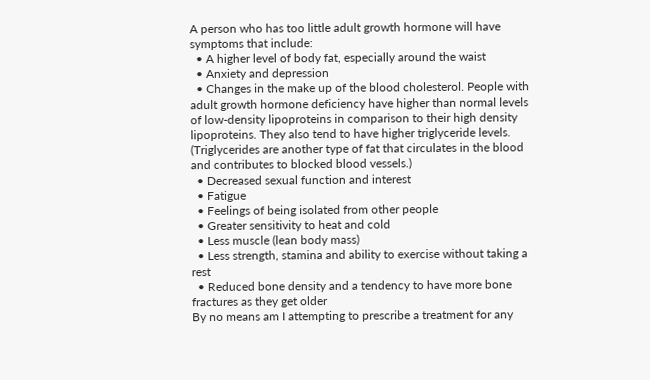A person who has too little adult growth hormone will have symptoms that include:
  • A higher level of body fat, especially around the waist
  • Anxiety and depression
  • Changes in the make up of the blood cholesterol. People with adult growth hormone deficiency have higher than normal levels of low-density lipoproteins in comparison to their high density lipoproteins. They also tend to have higher triglyceride levels. (Triglycerides are another type of fat that circulates in the blood and contributes to blocked blood vessels.)
  • Decreased sexual function and interest
  • Fatigue
  • Feelings of being isolated from other people
  • Greater sensitivity to heat and cold
  • Less muscle (lean body mass)
  • Less strength, stamina and ability to exercise without taking a rest
  • Reduced bone density and a tendency to have more bone fractures as they get older
By no means am I attempting to prescribe a treatment for any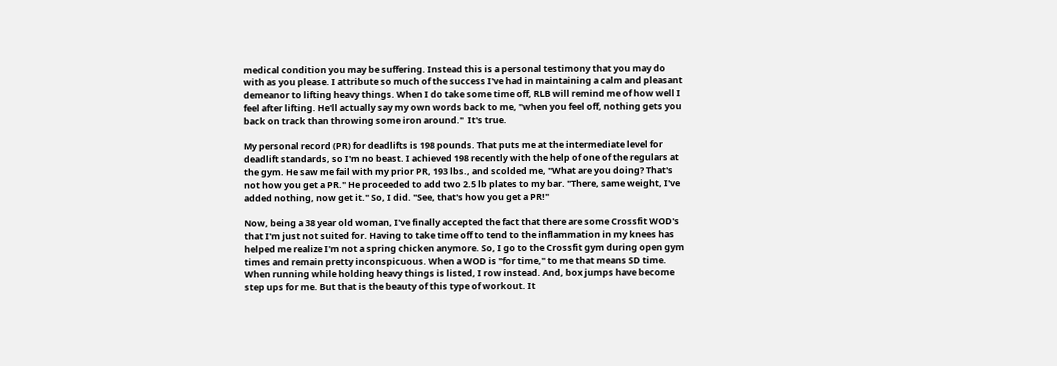medical condition you may be suffering. Instead this is a personal testimony that you may do with as you please. I attribute so much of the success I've had in maintaining a calm and pleasant demeanor to lifting heavy things. When I do take some time off, RLB will remind me of how well I feel after lifting. He'll actually say my own words back to me, "when you feel off, nothing gets you back on track than throwing some iron around."  It's true.

My personal record (PR) for deadlifts is 198 pounds. That puts me at the intermediate level for deadlift standards, so I'm no beast. I achieved 198 recently with the help of one of the regulars at the gym. He saw me fail with my prior PR, 193 lbs., and scolded me, "What are you doing? That's not how you get a PR." He proceeded to add two 2.5 lb plates to my bar. "There, same weight, I've added nothing, now get it." So, I did. "See, that's how you get a PR!"

Now, being a 38 year old woman, I've finally accepted the fact that there are some Crossfit WOD's that I'm just not suited for. Having to take time off to tend to the inflammation in my knees has helped me realize I'm not a spring chicken anymore. So, I go to the Crossfit gym during open gym times and remain pretty inconspicuous. When a WOD is "for time," to me that means SD time. When running while holding heavy things is listed, I row instead. And, box jumps have become step ups for me. But that is the beauty of this type of workout. It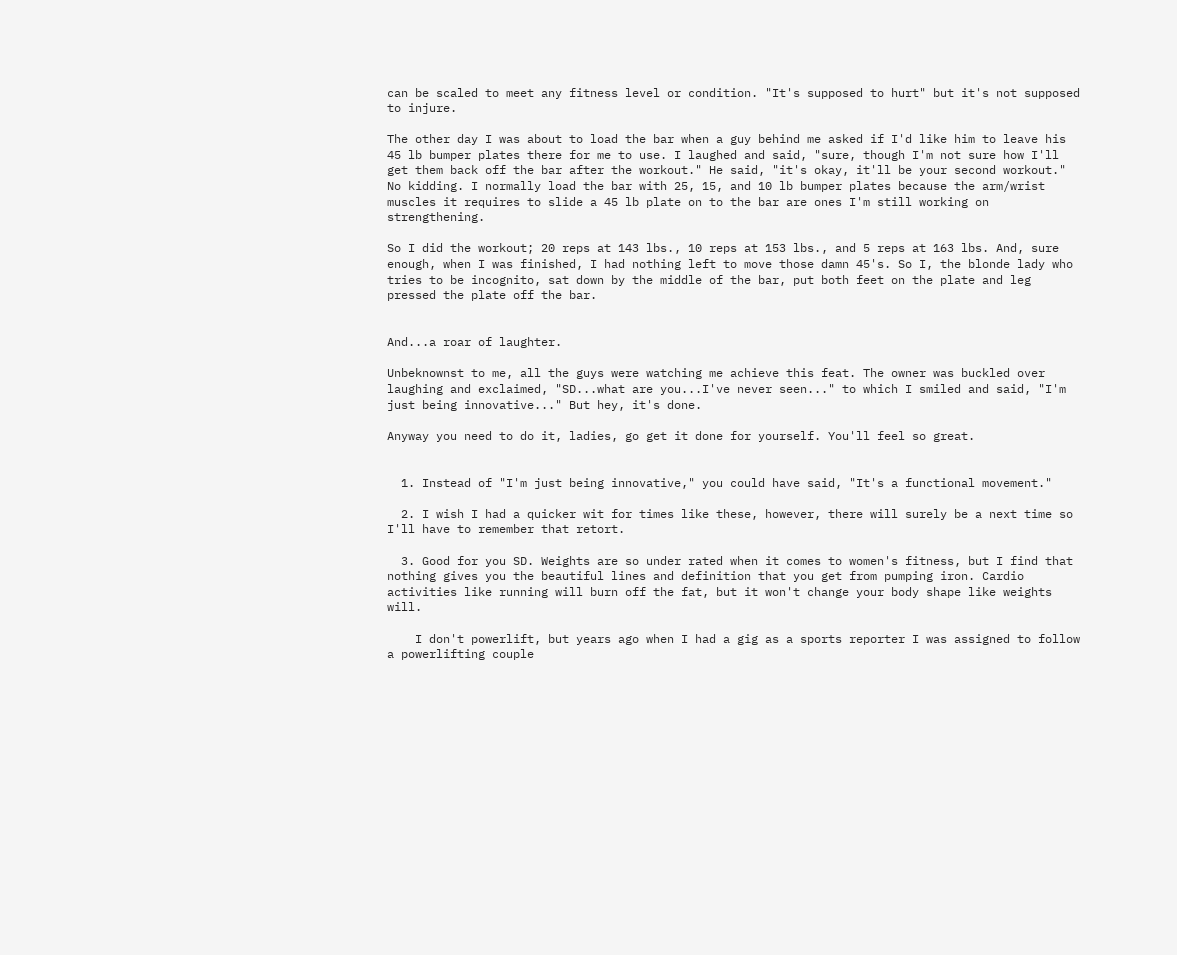can be scaled to meet any fitness level or condition. "It's supposed to hurt" but it's not supposed to injure.

The other day I was about to load the bar when a guy behind me asked if I'd like him to leave his 45 lb bumper plates there for me to use. I laughed and said, "sure, though I'm not sure how I'll get them back off the bar after the workout." He said, "it's okay, it'll be your second workout." No kidding. I normally load the bar with 25, 15, and 10 lb bumper plates because the arm/wrist muscles it requires to slide a 45 lb plate on to the bar are ones I'm still working on strengthening.

So I did the workout; 20 reps at 143 lbs., 10 reps at 153 lbs., and 5 reps at 163 lbs. And, sure enough, when I was finished, I had nothing left to move those damn 45's. So I, the blonde lady who tries to be incognito, sat down by the middle of the bar, put both feet on the plate and leg pressed the plate off the bar.


And...a roar of laughter.

Unbeknownst to me, all the guys were watching me achieve this feat. The owner was buckled over laughing and exclaimed, "SD...what are you...I've never seen..." to which I smiled and said, "I'm just being innovative..." But hey, it's done.

Anyway you need to do it, ladies, go get it done for yourself. You'll feel so great.


  1. Instead of "I'm just being innovative," you could have said, "It's a functional movement."

  2. I wish I had a quicker wit for times like these, however, there will surely be a next time so I'll have to remember that retort.

  3. Good for you SD. Weights are so under rated when it comes to women's fitness, but I find that nothing gives you the beautiful lines and definition that you get from pumping iron. Cardio activities like running will burn off the fat, but it won't change your body shape like weights will.

    I don't powerlift, but years ago when I had a gig as a sports reporter I was assigned to follow a powerlifting couple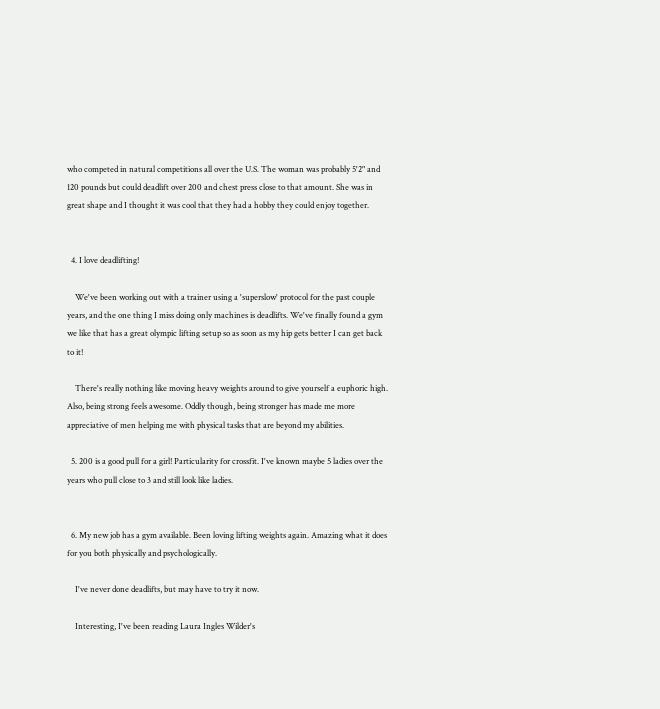who competed in natural competitions all over the U.S. The woman was probably 5'2" and 120 pounds but could deadlift over 200 and chest press close to that amount. She was in great shape and I thought it was cool that they had a hobby they could enjoy together.


  4. I love deadlifting!

    We've been working out with a trainer using a 'superslow' protocol for the past couple years, and the one thing I miss doing only machines is deadlifts. We've finally found a gym we like that has a great olympic lifting setup so as soon as my hip gets better I can get back to it!

    There's really nothing like moving heavy weights around to give yourself a euphoric high. Also, being strong feels awesome. Oddly though, being stronger has made me more appreciative of men helping me with physical tasks that are beyond my abilities.

  5. 200 is a good pull for a girl! Particularity for crossfit. I've known maybe 5 ladies over the years who pull close to 3 and still look like ladies.


  6. My new job has a gym available. Been loving lifting weights again. Amazing what it does for you both physically and psychologically.

    I've never done deadlifts, but may have to try it now.

    Interesting, I've been reading Laura Ingles Wilder's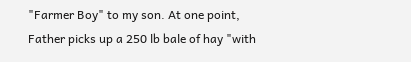"Farmer Boy" to my son. At one point, Father picks up a 250 lb bale of hay "with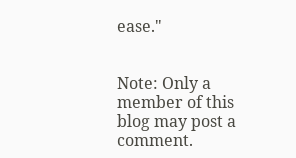ease."


Note: Only a member of this blog may post a comment.